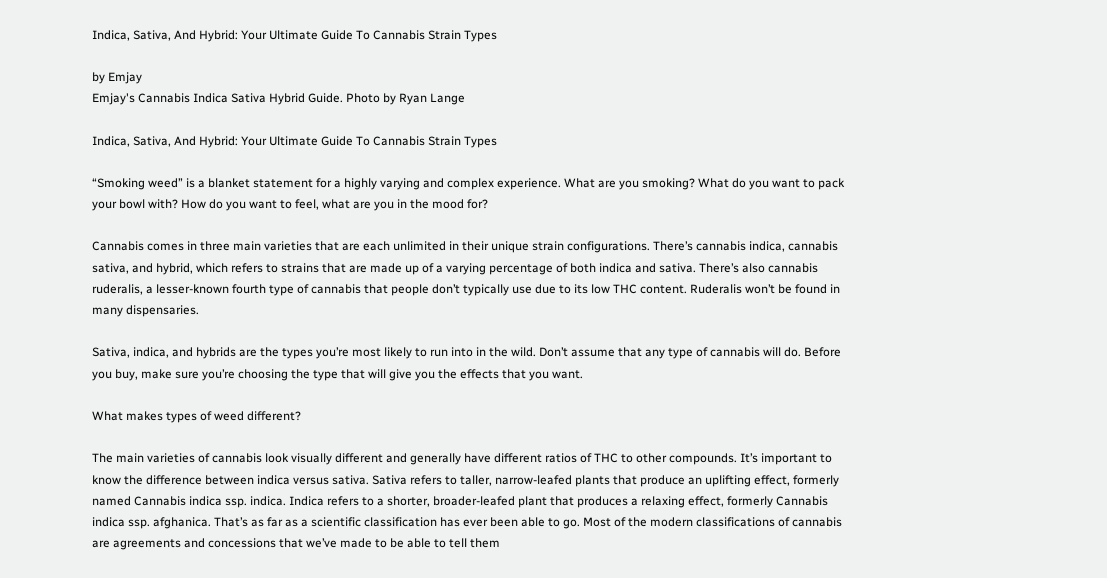Indica, Sativa, And Hybrid: Your Ultimate Guide To Cannabis Strain Types

by Emjay
Emjay's Cannabis Indica Sativa Hybrid Guide. Photo by Ryan Lange

Indica, Sativa, And Hybrid: Your Ultimate Guide To Cannabis Strain Types

“Smoking weed” is a blanket statement for a highly varying and complex experience. What are you smoking? What do you want to pack your bowl with? How do you want to feel, what are you in the mood for?

Cannabis comes in three main varieties that are each unlimited in their unique strain configurations. There’s cannabis indica, cannabis sativa, and hybrid, which refers to strains that are made up of a varying percentage of both indica and sativa. There’s also cannabis ruderalis, a lesser-known fourth type of cannabis that people don’t typically use due to its low THC content. Ruderalis won’t be found in many dispensaries.

Sativa, indica, and hybrids are the types you’re most likely to run into in the wild. Don’t assume that any type of cannabis will do. Before you buy, make sure you’re choosing the type that will give you the effects that you want.

What makes types of weed different?

The main varieties of cannabis look visually different and generally have different ratios of THC to other compounds. It’s important to know the difference between indica versus sativa. Sativa refers to taller, narrow-leafed plants that produce an uplifting effect, formerly named Cannabis indica ssp. indica. Indica refers to a shorter, broader-leafed plant that produces a relaxing effect, formerly Cannabis indica ssp. afghanica. That’s as far as a scientific classification has ever been able to go. Most of the modern classifications of cannabis are agreements and concessions that we’ve made to be able to tell them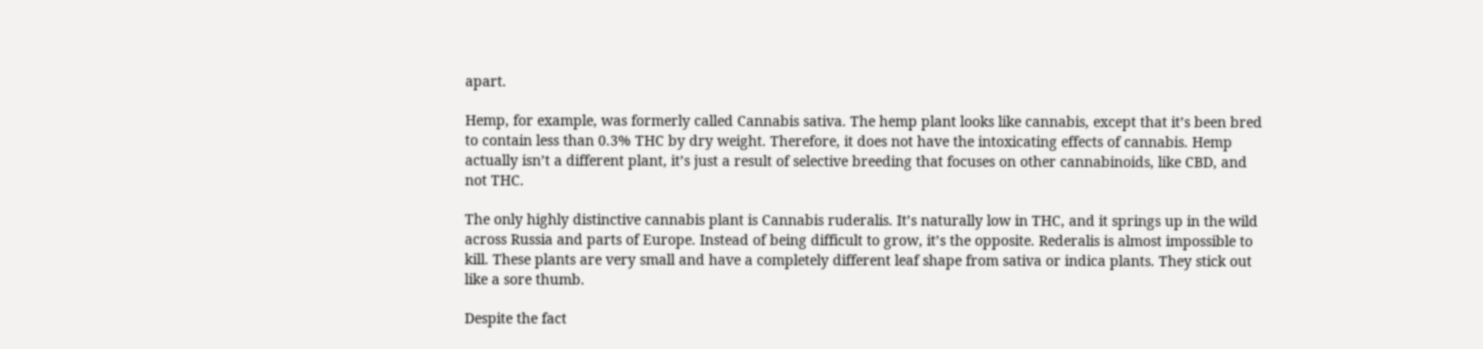apart.

Hemp, for example, was formerly called Cannabis sativa. The hemp plant looks like cannabis, except that it’s been bred to contain less than 0.3% THC by dry weight. Therefore, it does not have the intoxicating effects of cannabis. Hemp actually isn’t a different plant, it’s just a result of selective breeding that focuses on other cannabinoids, like CBD, and not THC.

The only highly distinctive cannabis plant is Cannabis ruderalis. It’s naturally low in THC, and it springs up in the wild across Russia and parts of Europe. Instead of being difficult to grow, it’s the opposite. Rederalis is almost impossible to kill. These plants are very small and have a completely different leaf shape from sativa or indica plants. They stick out like a sore thumb.

Despite the fact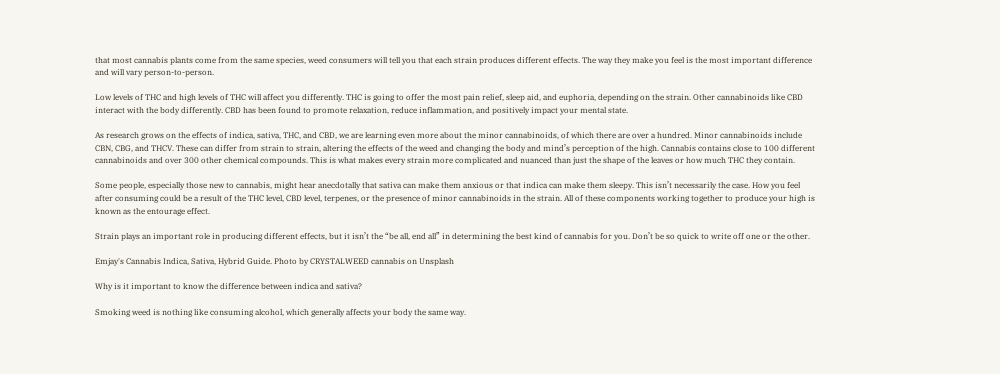that most cannabis plants come from the same species, weed consumers will tell you that each strain produces different effects. The way they make you feel is the most important difference and will vary person-to-person.

Low levels of THC and high levels of THC will affect you differently. THC is going to offer the most pain relief, sleep aid, and euphoria, depending on the strain. Other cannabinoids like CBD interact with the body differently. CBD has been found to promote relaxation, reduce inflammation, and positively impact your mental state.

As research grows on the effects of indica, sativa, THC, and CBD, we are learning even more about the minor cannabinoids, of which there are over a hundred. Minor cannabinoids include CBN, CBG, and THCV. These can differ from strain to strain, altering the effects of the weed and changing the body and mind’s perception of the high. Cannabis contains close to 100 different cannabinoids and over 300 other chemical compounds. This is what makes every strain more complicated and nuanced than just the shape of the leaves or how much THC they contain.

Some people, especially those new to cannabis, might hear anecdotally that sativa can make them anxious or that indica can make them sleepy. This isn’t necessarily the case. How you feel after consuming could be a result of the THC level, CBD level, terpenes, or the presence of minor cannabinoids in the strain. All of these components working together to produce your high is known as the entourage effect.

Strain plays an important role in producing different effects, but it isn’t the “be all, end all” in determining the best kind of cannabis for you. Don’t be so quick to write off one or the other.

Emjay's Cannabis Indica, Sativa, Hybrid Guide. Photo by CRYSTALWEED cannabis on Unsplash

Why is it important to know the difference between indica and sativa?

Smoking weed is nothing like consuming alcohol, which generally affects your body the same way.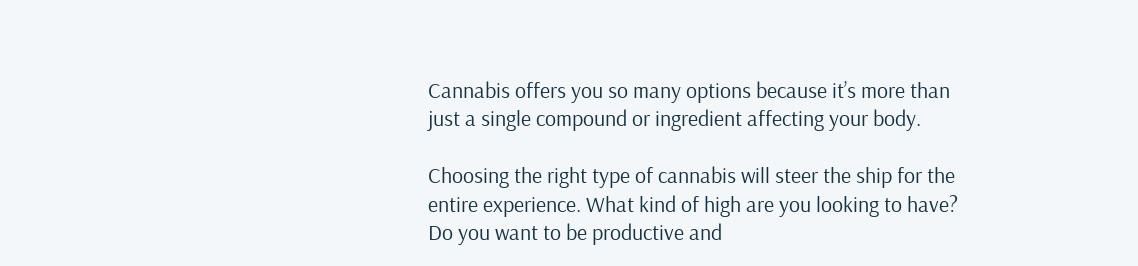Cannabis offers you so many options because it’s more than just a single compound or ingredient affecting your body.

Choosing the right type of cannabis will steer the ship for the entire experience. What kind of high are you looking to have? Do you want to be productive and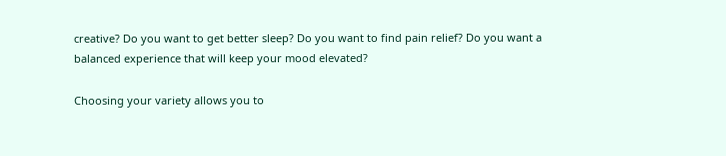creative? Do you want to get better sleep? Do you want to find pain relief? Do you want a balanced experience that will keep your mood elevated?

Choosing your variety allows you to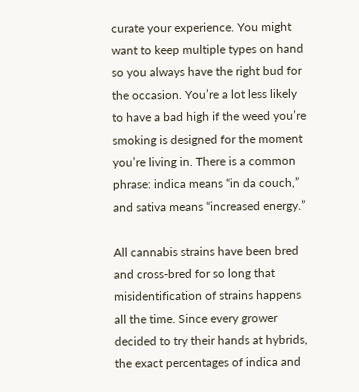curate your experience. You might want to keep multiple types on hand so you always have the right bud for the occasion. You’re a lot less likely to have a bad high if the weed you’re smoking is designed for the moment you’re living in. There is a common phrase: indica means “in da couch,” and sativa means “increased energy.”

All cannabis strains have been bred and cross-bred for so long that misidentification of strains happens all the time. Since every grower decided to try their hands at hybrids, the exact percentages of indica and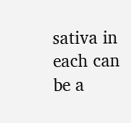sativa in each can be a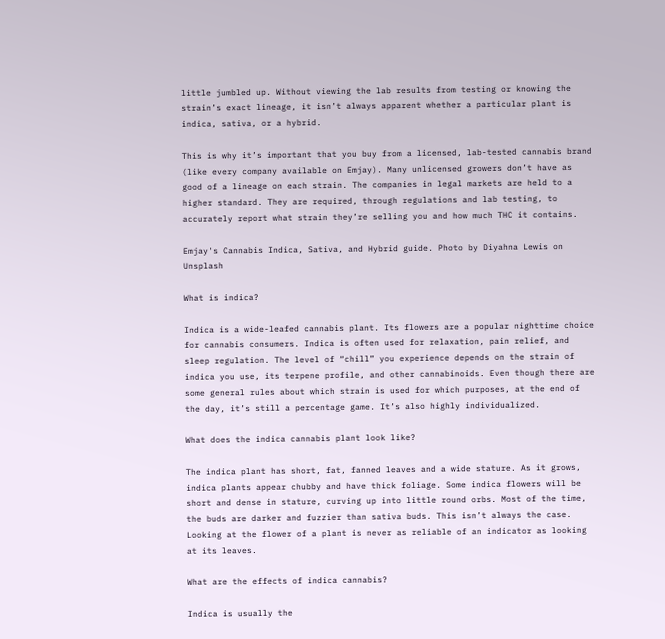little jumbled up. Without viewing the lab results from testing or knowing the strain’s exact lineage, it isn’t always apparent whether a particular plant is indica, sativa, or a hybrid.

This is why it’s important that you buy from a licensed, lab-tested cannabis brand (like every company available on Emjay). Many unlicensed growers don’t have as good of a lineage on each strain. The companies in legal markets are held to a higher standard. They are required, through regulations and lab testing, to accurately report what strain they’re selling you and how much THC it contains.

Emjay's Cannabis Indica, Sativa, and Hybrid guide. Photo by Diyahna Lewis on Unsplash

What is indica?

Indica is a wide-leafed cannabis plant. Its flowers are a popular nighttime choice for cannabis consumers. Indica is often used for relaxation, pain relief, and sleep regulation. The level of “chill” you experience depends on the strain of indica you use, its terpene profile, and other cannabinoids. Even though there are some general rules about which strain is used for which purposes, at the end of the day, it’s still a percentage game. It’s also highly individualized.

What does the indica cannabis plant look like?

The indica plant has short, fat, fanned leaves and a wide stature. As it grows, indica plants appear chubby and have thick foliage. Some indica flowers will be short and dense in stature, curving up into little round orbs. Most of the time, the buds are darker and fuzzier than sativa buds. This isn’t always the case. Looking at the flower of a plant is never as reliable of an indicator as looking at its leaves.

What are the effects of indica cannabis?

Indica is usually the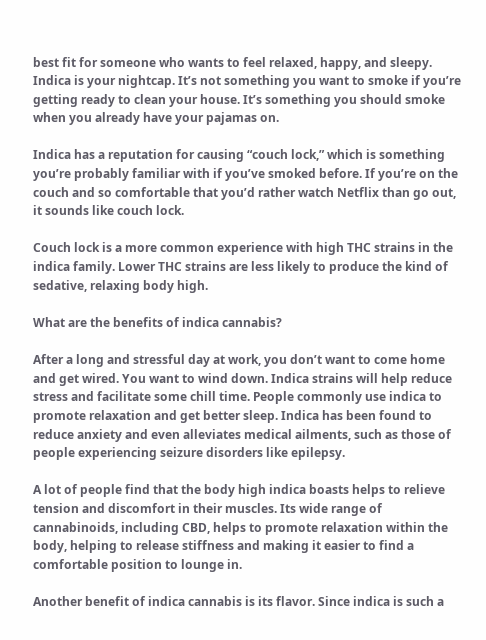best fit for someone who wants to feel relaxed, happy, and sleepy. Indica is your nightcap. It’s not something you want to smoke if you’re getting ready to clean your house. It’s something you should smoke when you already have your pajamas on.

Indica has a reputation for causing “couch lock,” which is something you’re probably familiar with if you’ve smoked before. If you’re on the couch and so comfortable that you’d rather watch Netflix than go out, it sounds like couch lock.

Couch lock is a more common experience with high THC strains in the indica family. Lower THC strains are less likely to produce the kind of sedative, relaxing body high.

What are the benefits of indica cannabis?

After a long and stressful day at work, you don’t want to come home and get wired. You want to wind down. Indica strains will help reduce stress and facilitate some chill time. People commonly use indica to promote relaxation and get better sleep. Indica has been found to reduce anxiety and even alleviates medical ailments, such as those of people experiencing seizure disorders like epilepsy.

A lot of people find that the body high indica boasts helps to relieve tension and discomfort in their muscles. Its wide range of cannabinoids, including CBD, helps to promote relaxation within the body, helping to release stiffness and making it easier to find a comfortable position to lounge in.

Another benefit of indica cannabis is its flavor. Since indica is such a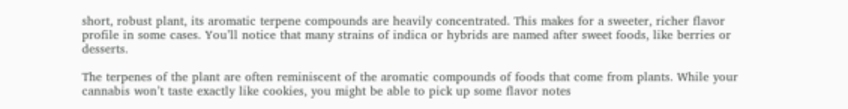short, robust plant, its aromatic terpene compounds are heavily concentrated. This makes for a sweeter, richer flavor profile in some cases. You’ll notice that many strains of indica or hybrids are named after sweet foods, like berries or desserts.

The terpenes of the plant are often reminiscent of the aromatic compounds of foods that come from plants. While your cannabis won’t taste exactly like cookies, you might be able to pick up some flavor notes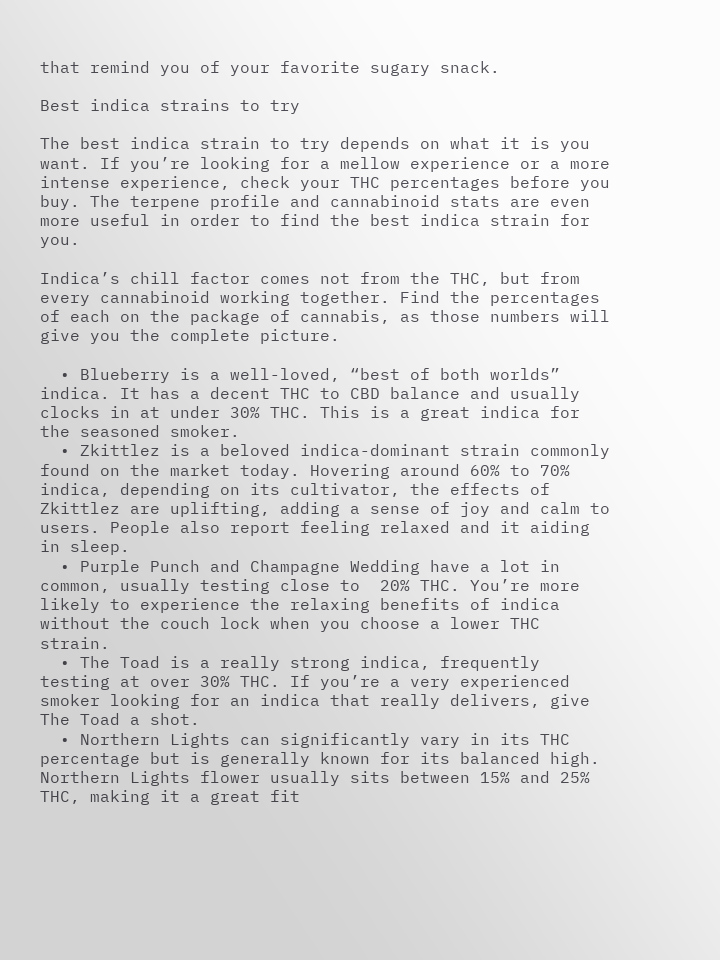that remind you of your favorite sugary snack.

Best indica strains to try

The best indica strain to try depends on what it is you want. If you’re looking for a mellow experience or a more intense experience, check your THC percentages before you buy. The terpene profile and cannabinoid stats are even more useful in order to find the best indica strain for you.

Indica’s chill factor comes not from the THC, but from every cannabinoid working together. Find the percentages of each on the package of cannabis, as those numbers will give you the complete picture.

  • Blueberry is a well-loved, “best of both worlds” indica. It has a decent THC to CBD balance and usually clocks in at under 30% THC. This is a great indica for the seasoned smoker.
  • Zkittlez is a beloved indica-dominant strain commonly found on the market today. Hovering around 60% to 70% indica, depending on its cultivator, the effects of Zkittlez are uplifting, adding a sense of joy and calm to users. People also report feeling relaxed and it aiding in sleep.
  • Purple Punch and Champagne Wedding have a lot in common, usually testing close to  20% THC. You’re more likely to experience the relaxing benefits of indica without the couch lock when you choose a lower THC strain.
  • The Toad is a really strong indica, frequently testing at over 30% THC. If you’re a very experienced smoker looking for an indica that really delivers, give The Toad a shot.
  • Northern Lights can significantly vary in its THC percentage but is generally known for its balanced high. Northern Lights flower usually sits between 15% and 25% THC, making it a great fit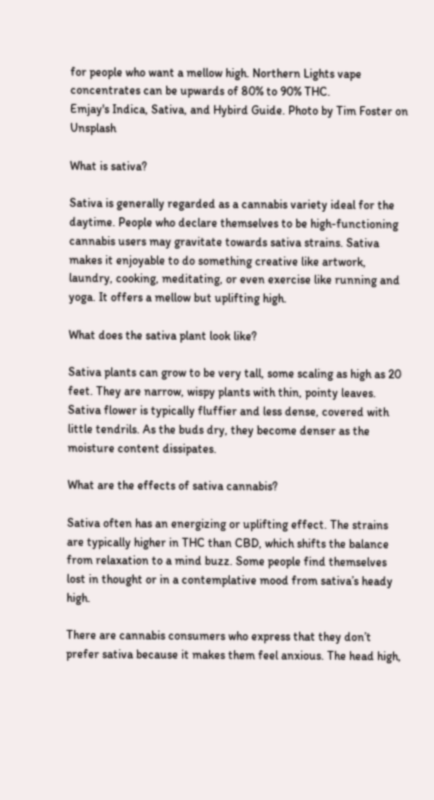for people who want a mellow high. Northern Lights vape concentrates can be upwards of 80% to 90% THC.
Emjay's Indica, Sativa, and Hybird Guide. Photo by Tim Foster on Unsplash

What is sativa?

Sativa is generally regarded as a cannabis variety ideal for the daytime. People who declare themselves to be high-functioning cannabis users may gravitate towards sativa strains. Sativa makes it enjoyable to do something creative like artwork, laundry, cooking, meditating, or even exercise like running and yoga. It offers a mellow but uplifting high.

What does the sativa plant look like?

Sativa plants can grow to be very tall, some scaling as high as 20 feet. They are narrow, wispy plants with thin, pointy leaves. Sativa flower is typically fluffier and less dense, covered with little tendrils. As the buds dry, they become denser as the moisture content dissipates.

What are the effects of sativa cannabis?

Sativa often has an energizing or uplifting effect. The strains are typically higher in THC than CBD, which shifts the balance from relaxation to a mind buzz. Some people find themselves lost in thought or in a contemplative mood from sativa’s heady high.

There are cannabis consumers who express that they don’t prefer sativa because it makes them feel anxious. The head high,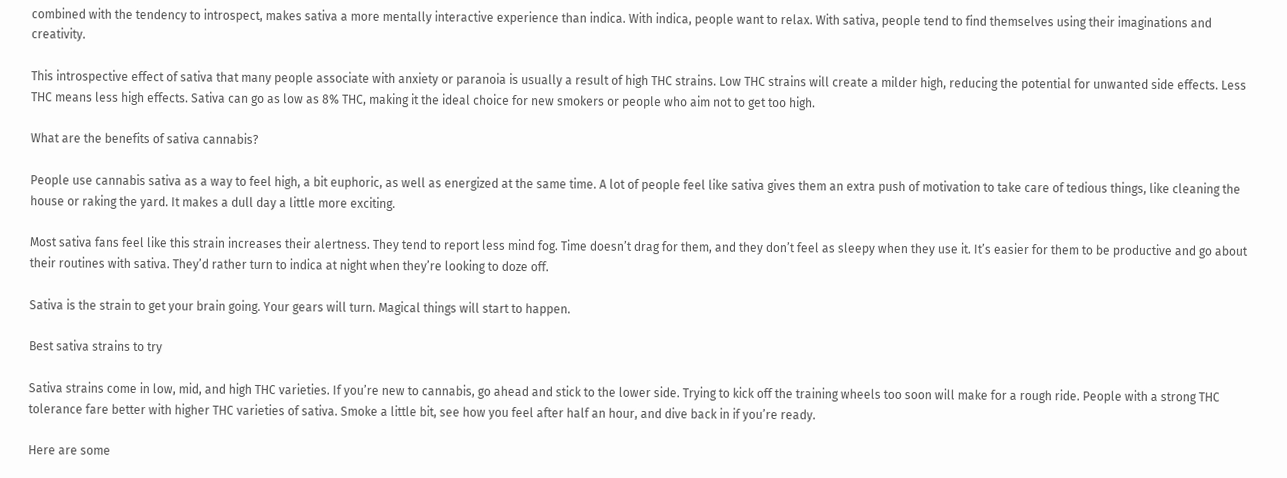combined with the tendency to introspect, makes sativa a more mentally interactive experience than indica. With indica, people want to relax. With sativa, people tend to find themselves using their imaginations and creativity.

This introspective effect of sativa that many people associate with anxiety or paranoia is usually a result of high THC strains. Low THC strains will create a milder high, reducing the potential for unwanted side effects. Less THC means less high effects. Sativa can go as low as 8% THC, making it the ideal choice for new smokers or people who aim not to get too high.

What are the benefits of sativa cannabis?

People use cannabis sativa as a way to feel high, a bit euphoric, as well as energized at the same time. A lot of people feel like sativa gives them an extra push of motivation to take care of tedious things, like cleaning the house or raking the yard. It makes a dull day a little more exciting.

Most sativa fans feel like this strain increases their alertness. They tend to report less mind fog. Time doesn’t drag for them, and they don’t feel as sleepy when they use it. It’s easier for them to be productive and go about their routines with sativa. They’d rather turn to indica at night when they’re looking to doze off.

Sativa is the strain to get your brain going. Your gears will turn. Magical things will start to happen.

Best sativa strains to try

Sativa strains come in low, mid, and high THC varieties. If you’re new to cannabis, go ahead and stick to the lower side. Trying to kick off the training wheels too soon will make for a rough ride. People with a strong THC tolerance fare better with higher THC varieties of sativa. Smoke a little bit, see how you feel after half an hour, and dive back in if you’re ready.

Here are some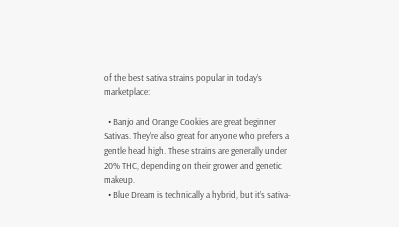of the best sativa strains popular in today’s marketplace:

  • Banjo and Orange Cookies are great beginner Sativas. They’re also great for anyone who prefers a gentle head high. These strains are generally under 20% THC, depending on their grower and genetic makeup.
  • Blue Dream is technically a hybrid, but it’s sativa-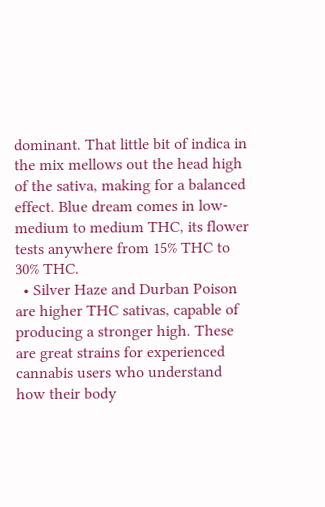dominant. That little bit of indica in the mix mellows out the head high of the sativa, making for a balanced effect. Blue dream comes in low-medium to medium THC, its flower tests anywhere from 15% THC to 30% THC.
  • Silver Haze and Durban Poison are higher THC sativas, capable of producing a stronger high. These are great strains for experienced cannabis users who understand how their body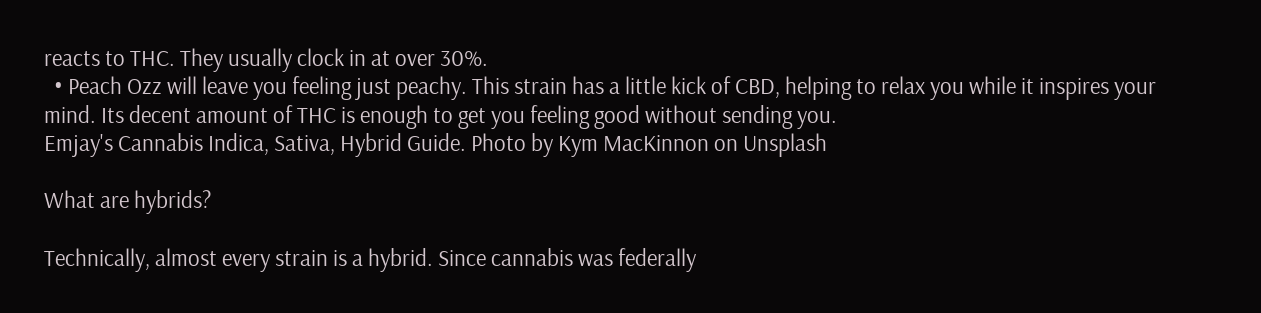reacts to THC. They usually clock in at over 30%.
  • Peach Ozz will leave you feeling just peachy. This strain has a little kick of CBD, helping to relax you while it inspires your mind. Its decent amount of THC is enough to get you feeling good without sending you.
Emjay's Cannabis Indica, Sativa, Hybrid Guide. Photo by Kym MacKinnon on Unsplash

What are hybrids?

Technically, almost every strain is a hybrid. Since cannabis was federally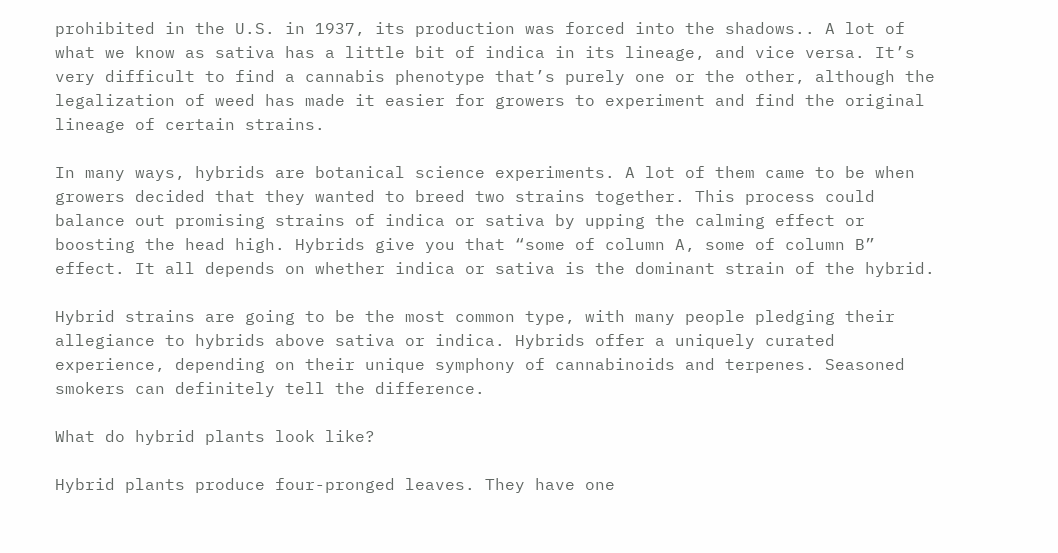prohibited in the U.S. in 1937, its production was forced into the shadows.. A lot of what we know as sativa has a little bit of indica in its lineage, and vice versa. It’s very difficult to find a cannabis phenotype that’s purely one or the other, although the legalization of weed has made it easier for growers to experiment and find the original lineage of certain strains.

In many ways, hybrids are botanical science experiments. A lot of them came to be when growers decided that they wanted to breed two strains together. This process could balance out promising strains of indica or sativa by upping the calming effect or boosting the head high. Hybrids give you that “some of column A, some of column B” effect. It all depends on whether indica or sativa is the dominant strain of the hybrid.

Hybrid strains are going to be the most common type, with many people pledging their allegiance to hybrids above sativa or indica. Hybrids offer a uniquely curated experience, depending on their unique symphony of cannabinoids and terpenes. Seasoned smokers can definitely tell the difference.

What do hybrid plants look like?

Hybrid plants produce four-pronged leaves. They have one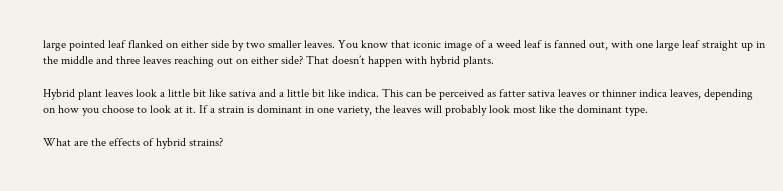large pointed leaf flanked on either side by two smaller leaves. You know that iconic image of a weed leaf is fanned out, with one large leaf straight up in the middle and three leaves reaching out on either side? That doesn’t happen with hybrid plants.

Hybrid plant leaves look a little bit like sativa and a little bit like indica. This can be perceived as fatter sativa leaves or thinner indica leaves, depending on how you choose to look at it. If a strain is dominant in one variety, the leaves will probably look most like the dominant type.

What are the effects of hybrid strains?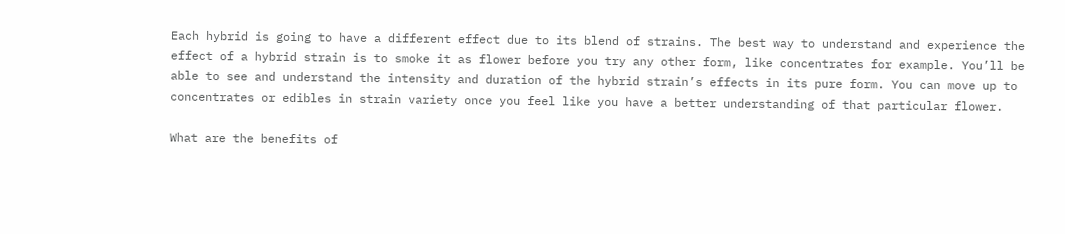Each hybrid is going to have a different effect due to its blend of strains. The best way to understand and experience the effect of a hybrid strain is to smoke it as flower before you try any other form, like concentrates for example. You’ll be able to see and understand the intensity and duration of the hybrid strain’s effects in its pure form. You can move up to concentrates or edibles in strain variety once you feel like you have a better understanding of that particular flower.

What are the benefits of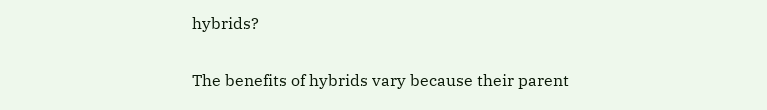hybrids?

The benefits of hybrids vary because their parent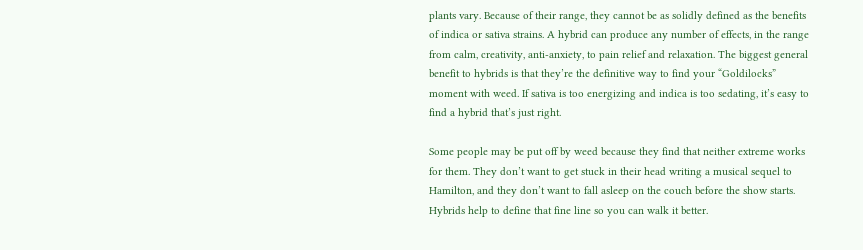plants vary. Because of their range, they cannot be as solidly defined as the benefits of indica or sativa strains. A hybrid can produce any number of effects, in the range from calm, creativity, anti-anxiety, to pain relief and relaxation. The biggest general benefit to hybrids is that they’re the definitive way to find your “Goldilocks” moment with weed. If sativa is too energizing and indica is too sedating, it’s easy to find a hybrid that’s just right.

Some people may be put off by weed because they find that neither extreme works for them. They don’t want to get stuck in their head writing a musical sequel to Hamilton, and they don’t want to fall asleep on the couch before the show starts. Hybrids help to define that fine line so you can walk it better.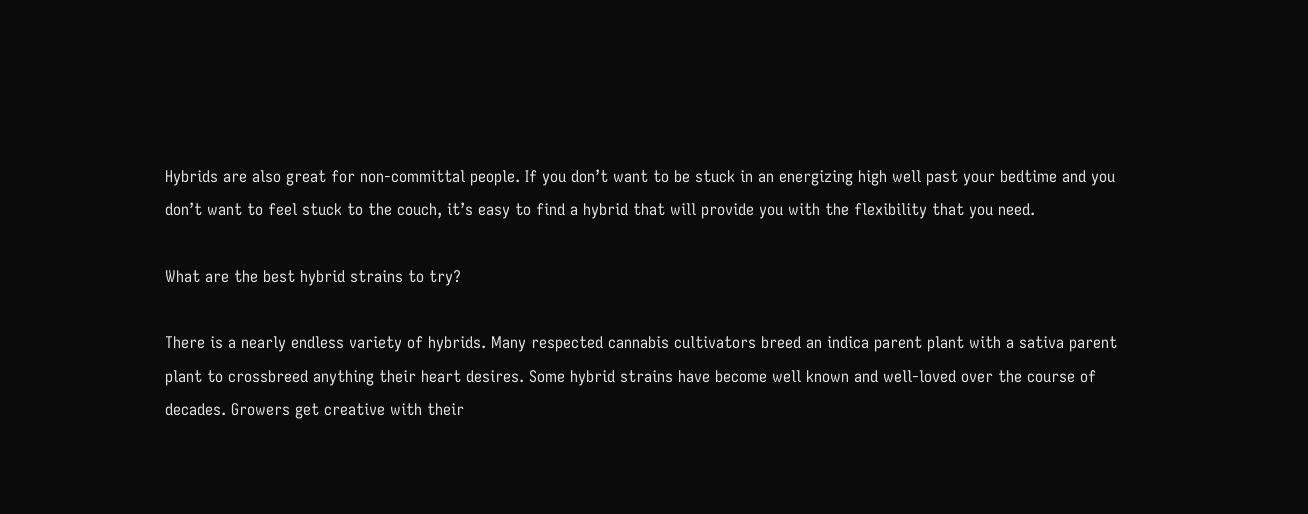Hybrids are also great for non-committal people. If you don’t want to be stuck in an energizing high well past your bedtime and you don’t want to feel stuck to the couch, it’s easy to find a hybrid that will provide you with the flexibility that you need.

What are the best hybrid strains to try?

There is a nearly endless variety of hybrids. Many respected cannabis cultivators breed an indica parent plant with a sativa parent plant to crossbreed anything their heart desires. Some hybrid strains have become well known and well-loved over the course of decades. Growers get creative with their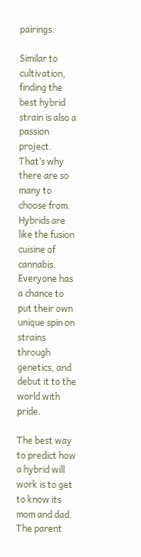pairings.

Similar to cultivation, finding the best hybrid strain is also a passion project. That’s why there are so many to choose from. Hybrids are like the fusion cuisine of cannabis. Everyone has a chance to put their own unique spin on strains through genetics, and debut it to the world with pride.

The best way to predict how a hybrid will work is to get to know its mom and dad. The parent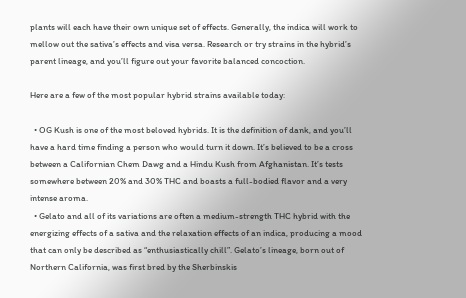plants will each have their own unique set of effects. Generally, the indica will work to mellow out the sativa’s effects and visa versa. Research or try strains in the hybrid’s parent lineage, and you’ll figure out your favorite balanced concoction.

Here are a few of the most popular hybrid strains available today:

  • OG Kush is one of the most beloved hybrids. It is the definition of dank, and you’ll have a hard time finding a person who would turn it down. It’s believed to be a cross between a Californian Chem Dawg and a Hindu Kush from Afghanistan. It’s tests somewhere between 20% and 30% THC and boasts a full-bodied flavor and a very intense aroma.
  • Gelato and all of its variations are often a medium-strength THC hybrid with the energizing effects of a sativa and the relaxation effects of an indica, producing a mood that can only be described as “enthusiastically chill”. Gelato’s lineage, born out of Northern California, was first bred by the Sherbinskis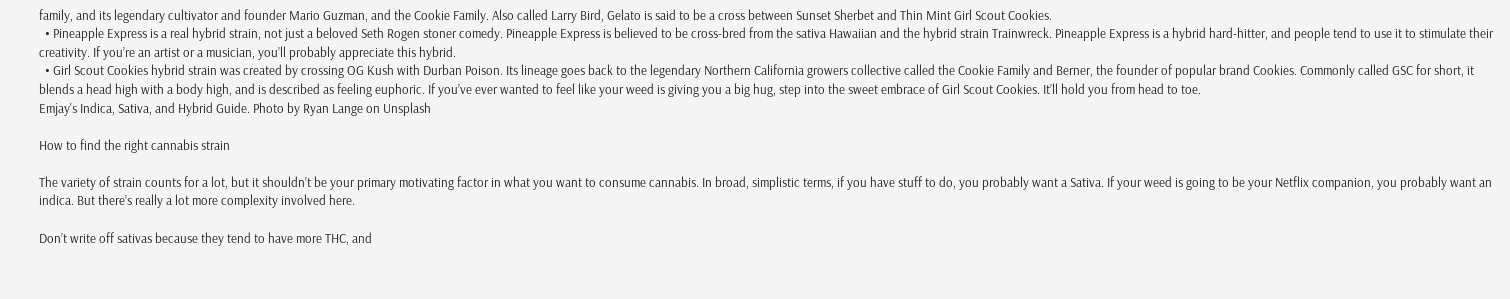family, and its legendary cultivator and founder Mario Guzman, and the Cookie Family. Also called Larry Bird, Gelato is said to be a cross between Sunset Sherbet and Thin Mint Girl Scout Cookies.
  • Pineapple Express is a real hybrid strain, not just a beloved Seth Rogen stoner comedy. Pineapple Express is believed to be cross-bred from the sativa Hawaiian and the hybrid strain Trainwreck. Pineapple Express is a hybrid hard-hitter, and people tend to use it to stimulate their creativity. If you’re an artist or a musician, you’ll probably appreciate this hybrid.
  • Girl Scout Cookies hybrid strain was created by crossing OG Kush with Durban Poison. Its lineage goes back to the legendary Northern California growers collective called the Cookie Family and Berner, the founder of popular brand Cookies. Commonly called GSC for short, it blends a head high with a body high, and is described as feeling euphoric. If you’ve ever wanted to feel like your weed is giving you a big hug, step into the sweet embrace of Girl Scout Cookies. It’ll hold you from head to toe.
Emjay's Indica, Sativa, and Hybrid Guide. Photo by Ryan Lange on Unsplash

How to find the right cannabis strain

The variety of strain counts for a lot, but it shouldn’t be your primary motivating factor in what you want to consume cannabis. In broad, simplistic terms, if you have stuff to do, you probably want a Sativa. If your weed is going to be your Netflix companion, you probably want an indica. But there’s really a lot more complexity involved here.

Don’t write off sativas because they tend to have more THC, and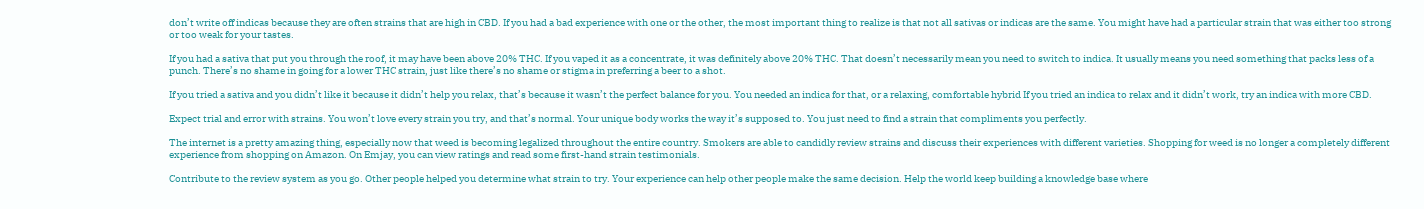don’t write off indicas because they are often strains that are high in CBD. If you had a bad experience with one or the other, the most important thing to realize is that not all sativas or indicas are the same. You might have had a particular strain that was either too strong or too weak for your tastes.

If you had a sativa that put you through the roof, it may have been above 20% THC. If you vaped it as a concentrate, it was definitely above 20% THC. That doesn’t necessarily mean you need to switch to indica. It usually means you need something that packs less of a punch. There’s no shame in going for a lower THC strain, just like there’s no shame or stigma in preferring a beer to a shot.

If you tried a sativa and you didn’t like it because it didn’t help you relax, that’s because it wasn’t the perfect balance for you. You needed an indica for that, or a relaxing, comfortable hybrid If you tried an indica to relax and it didn’t work, try an indica with more CBD.

Expect trial and error with strains. You won’t love every strain you try, and that’s normal. Your unique body works the way it’s supposed to. You just need to find a strain that compliments you perfectly.

The internet is a pretty amazing thing, especially now that weed is becoming legalized throughout the entire country. Smokers are able to candidly review strains and discuss their experiences with different varieties. Shopping for weed is no longer a completely different experience from shopping on Amazon. On Emjay, you can view ratings and read some first-hand strain testimonials.

Contribute to the review system as you go. Other people helped you determine what strain to try. Your experience can help other people make the same decision. Help the world keep building a knowledge base where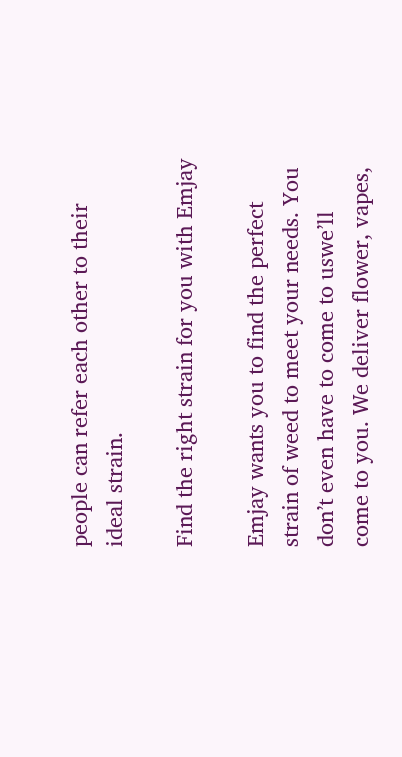people can refer each other to their ideal strain.

Find the right strain for you with Emjay

Emjay wants you to find the perfect strain of weed to meet your needs. You don’t even have to come to uswe’ll come to you. We deliver flower, vapes,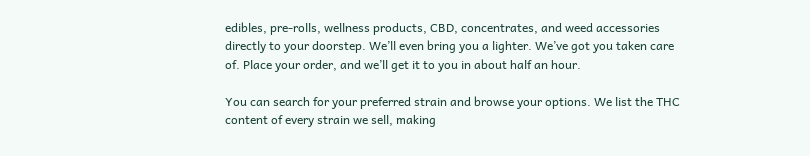edibles, pre-rolls, wellness products, CBD, concentrates, and weed accessories directly to your doorstep. We’ll even bring you a lighter. We’ve got you taken care of. Place your order, and we’ll get it to you in about half an hour.

You can search for your preferred strain and browse your options. We list the THC content of every strain we sell, making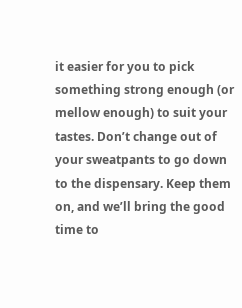it easier for you to pick something strong enough (or mellow enough) to suit your tastes. Don’t change out of your sweatpants to go down to the dispensary. Keep them on, and we’ll bring the good time to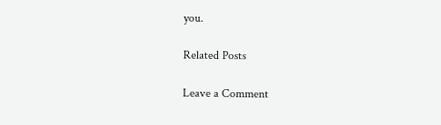you.

Related Posts

Leave a Comment